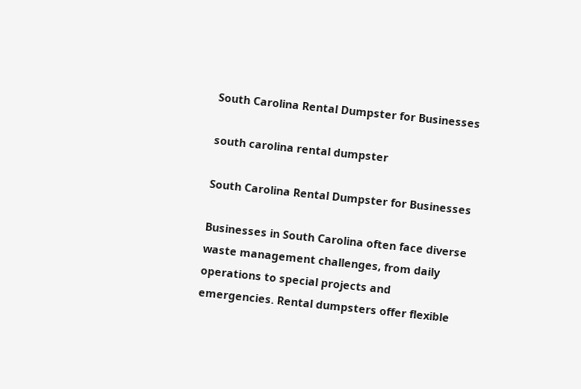South Carolina Rental Dumpster for Businesses

south carolina rental dumpster

South Carolina Rental Dumpster for Businesses

Businesses in South Carolina often face diverse waste management challenges, from daily operations to special projects and emergencies. Rental dumpsters offer flexible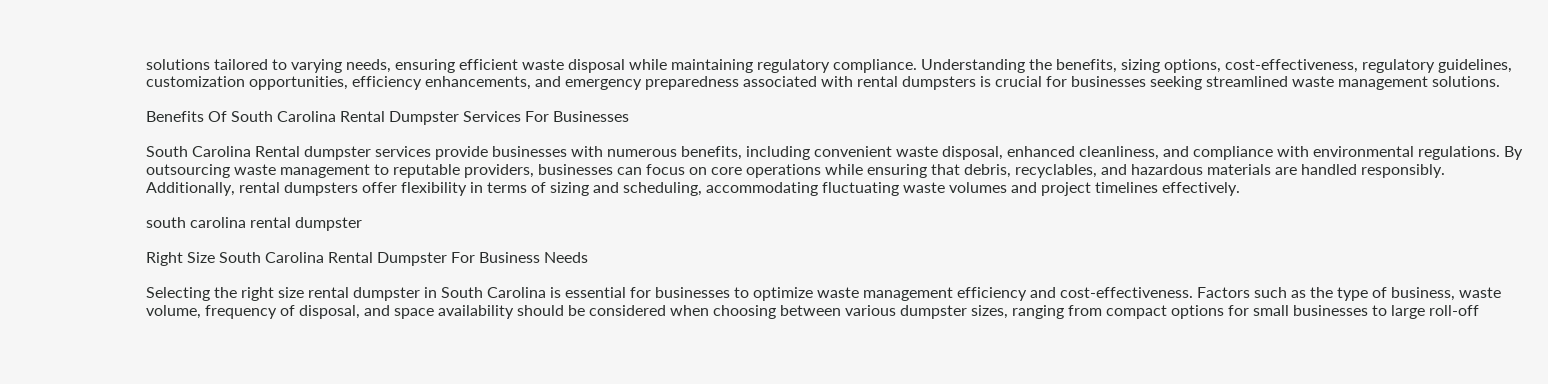solutions tailored to varying needs, ensuring efficient waste disposal while maintaining regulatory compliance. Understanding the benefits, sizing options, cost-effectiveness, regulatory guidelines, customization opportunities, efficiency enhancements, and emergency preparedness associated with rental dumpsters is crucial for businesses seeking streamlined waste management solutions.

Benefits Of South Carolina Rental Dumpster Services For Businesses

South Carolina Rental dumpster services provide businesses with numerous benefits, including convenient waste disposal, enhanced cleanliness, and compliance with environmental regulations. By outsourcing waste management to reputable providers, businesses can focus on core operations while ensuring that debris, recyclables, and hazardous materials are handled responsibly. Additionally, rental dumpsters offer flexibility in terms of sizing and scheduling, accommodating fluctuating waste volumes and project timelines effectively.

south carolina rental dumpster

Right Size South Carolina Rental Dumpster For Business Needs

Selecting the right size rental dumpster in South Carolina is essential for businesses to optimize waste management efficiency and cost-effectiveness. Factors such as the type of business, waste volume, frequency of disposal, and space availability should be considered when choosing between various dumpster sizes, ranging from compact options for small businesses to large roll-off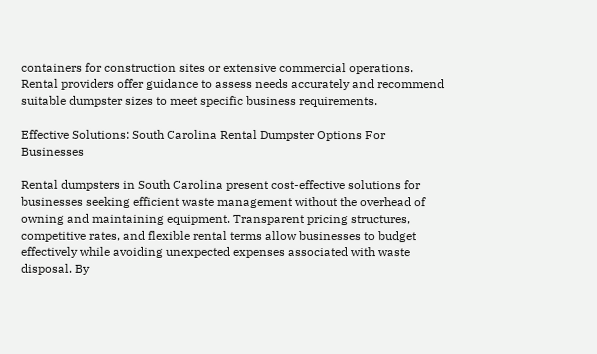containers for construction sites or extensive commercial operations. Rental providers offer guidance to assess needs accurately and recommend suitable dumpster sizes to meet specific business requirements.

Effective Solutions: South Carolina Rental Dumpster Options For Businesses

Rental dumpsters in South Carolina present cost-effective solutions for businesses seeking efficient waste management without the overhead of owning and maintaining equipment. Transparent pricing structures, competitive rates, and flexible rental terms allow businesses to budget effectively while avoiding unexpected expenses associated with waste disposal. By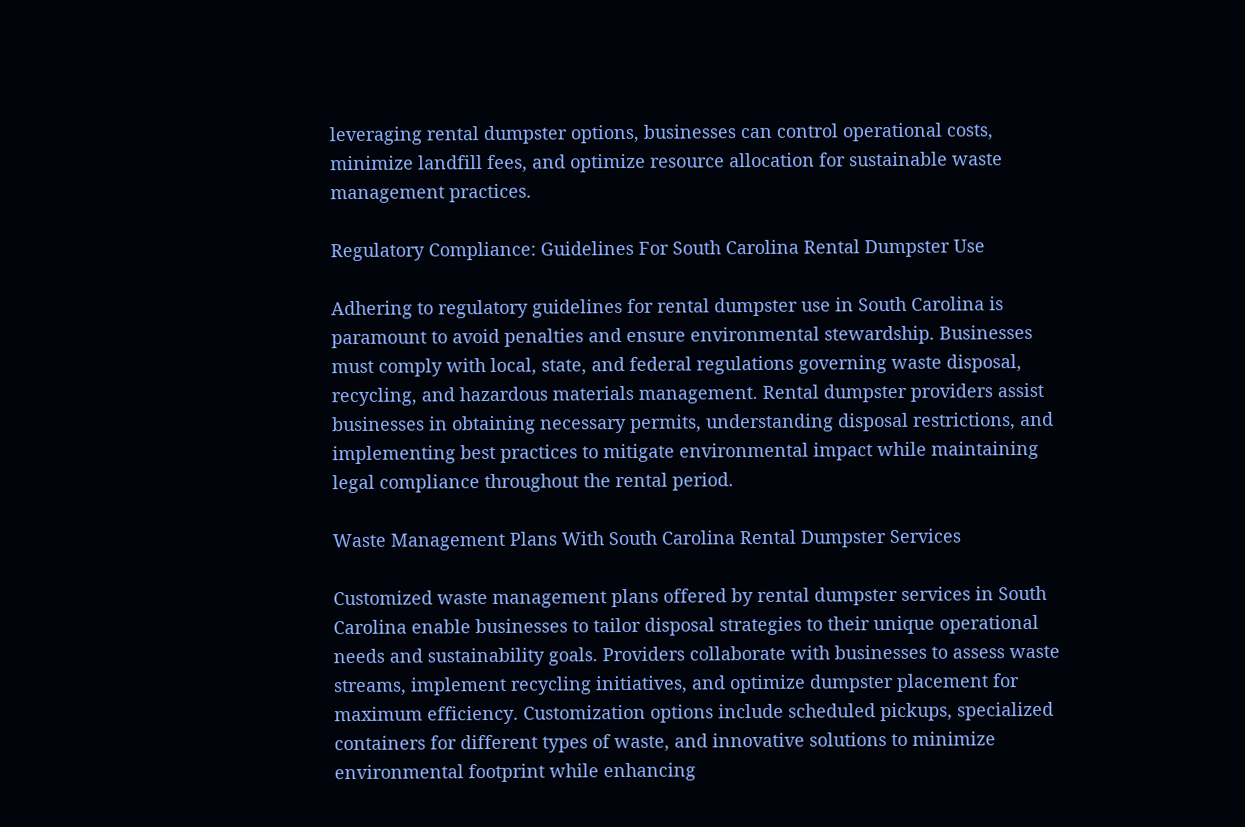leveraging rental dumpster options, businesses can control operational costs, minimize landfill fees, and optimize resource allocation for sustainable waste management practices.

Regulatory Compliance: Guidelines For South Carolina Rental Dumpster Use

Adhering to regulatory guidelines for rental dumpster use in South Carolina is paramount to avoid penalties and ensure environmental stewardship. Businesses must comply with local, state, and federal regulations governing waste disposal, recycling, and hazardous materials management. Rental dumpster providers assist businesses in obtaining necessary permits, understanding disposal restrictions, and implementing best practices to mitigate environmental impact while maintaining legal compliance throughout the rental period.

Waste Management Plans With South Carolina Rental Dumpster Services

Customized waste management plans offered by rental dumpster services in South Carolina enable businesses to tailor disposal strategies to their unique operational needs and sustainability goals. Providers collaborate with businesses to assess waste streams, implement recycling initiatives, and optimize dumpster placement for maximum efficiency. Customization options include scheduled pickups, specialized containers for different types of waste, and innovative solutions to minimize environmental footprint while enhancing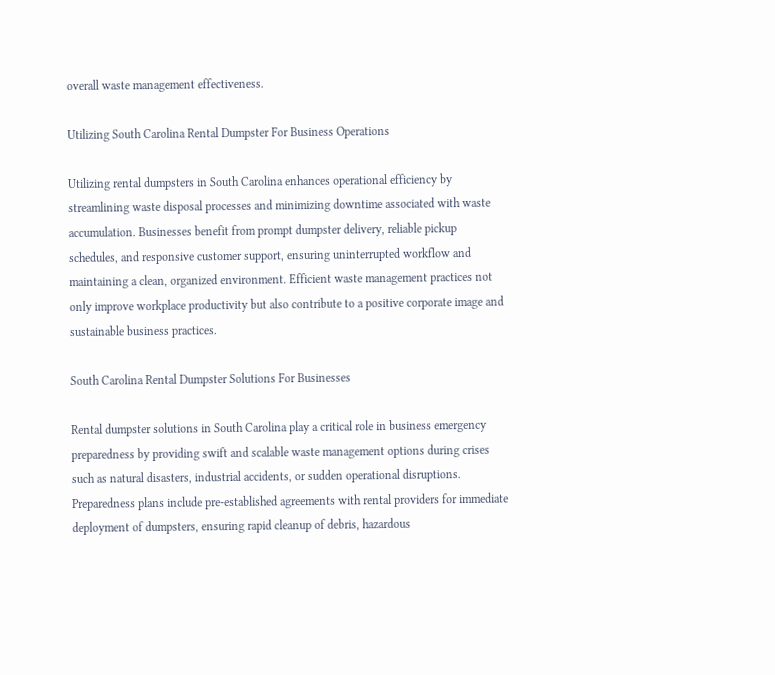overall waste management effectiveness.

Utilizing South Carolina Rental Dumpster For Business Operations

Utilizing rental dumpsters in South Carolina enhances operational efficiency by streamlining waste disposal processes and minimizing downtime associated with waste accumulation. Businesses benefit from prompt dumpster delivery, reliable pickup schedules, and responsive customer support, ensuring uninterrupted workflow and maintaining a clean, organized environment. Efficient waste management practices not only improve workplace productivity but also contribute to a positive corporate image and sustainable business practices.

South Carolina Rental Dumpster Solutions For Businesses

Rental dumpster solutions in South Carolina play a critical role in business emergency preparedness by providing swift and scalable waste management options during crises such as natural disasters, industrial accidents, or sudden operational disruptions. Preparedness plans include pre-established agreements with rental providers for immediate deployment of dumpsters, ensuring rapid cleanup of debris, hazardous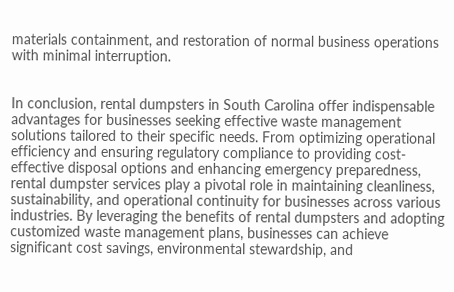materials containment, and restoration of normal business operations with minimal interruption.


In conclusion, rental dumpsters in South Carolina offer indispensable advantages for businesses seeking effective waste management solutions tailored to their specific needs. From optimizing operational efficiency and ensuring regulatory compliance to providing cost-effective disposal options and enhancing emergency preparedness, rental dumpster services play a pivotal role in maintaining cleanliness, sustainability, and operational continuity for businesses across various industries. By leveraging the benefits of rental dumpsters and adopting customized waste management plans, businesses can achieve significant cost savings, environmental stewardship, and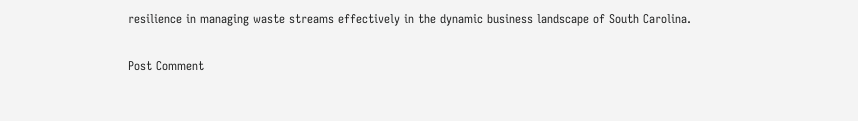resilience in managing waste streams effectively in the dynamic business landscape of South Carolina.

Post Comment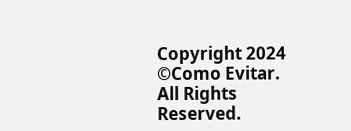Copyright 2024 ©Como Evitar. All Rights Reserved.